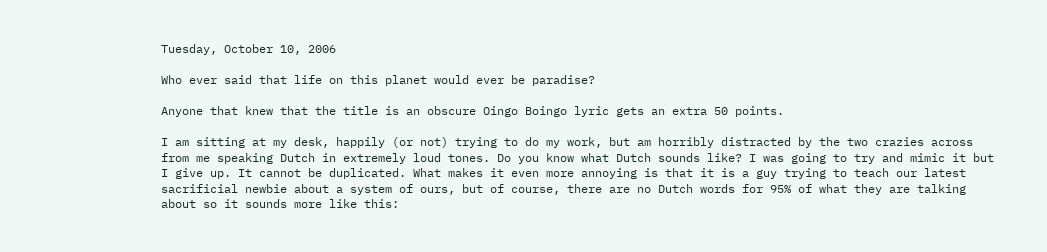Tuesday, October 10, 2006

Who ever said that life on this planet would ever be paradise?

Anyone that knew that the title is an obscure Oingo Boingo lyric gets an extra 50 points.

I am sitting at my desk, happily (or not) trying to do my work, but am horribly distracted by the two crazies across from me speaking Dutch in extremely loud tones. Do you know what Dutch sounds like? I was going to try and mimic it but I give up. It cannot be duplicated. What makes it even more annoying is that it is a guy trying to teach our latest sacrificial newbie about a system of ours, but of course, there are no Dutch words for 95% of what they are talking about so it sounds more like this: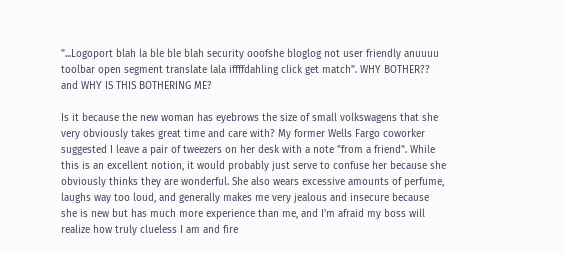"...Logoport blah la ble ble blah security ooofshe bloglog not user friendly anuuuu toolbar open segment translate lala iffffdahling click get match". WHY BOTHER?? and WHY IS THIS BOTHERING ME?

Is it because the new woman has eyebrows the size of small volkswagens that she very obviously takes great time and care with? My former Wells Fargo coworker suggested I leave a pair of tweezers on her desk with a note "from a friend". While this is an excellent notion, it would probably just serve to confuse her because she obviously thinks they are wonderful. She also wears excessive amounts of perfume, laughs way too loud, and generally makes me very jealous and insecure because she is new but has much more experience than me, and I'm afraid my boss will realize how truly clueless I am and fire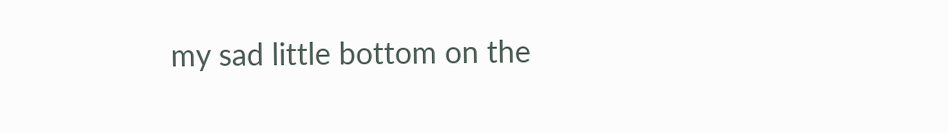my sad little bottom on the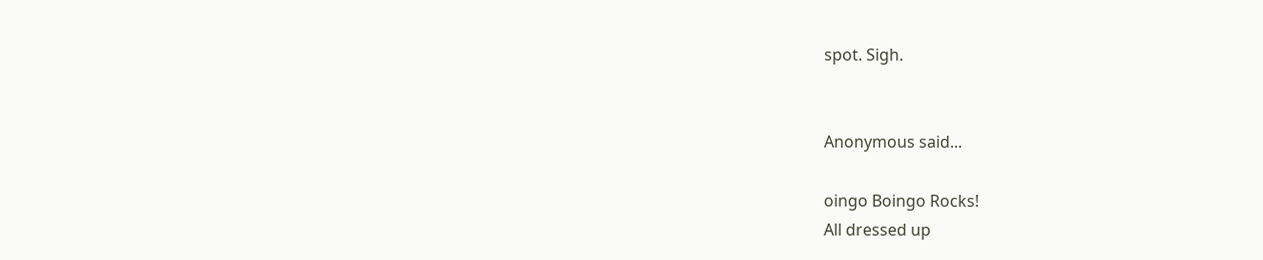spot. Sigh.


Anonymous said...

oingo Boingo Rocks!
All dressed up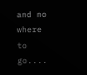and no where to go....